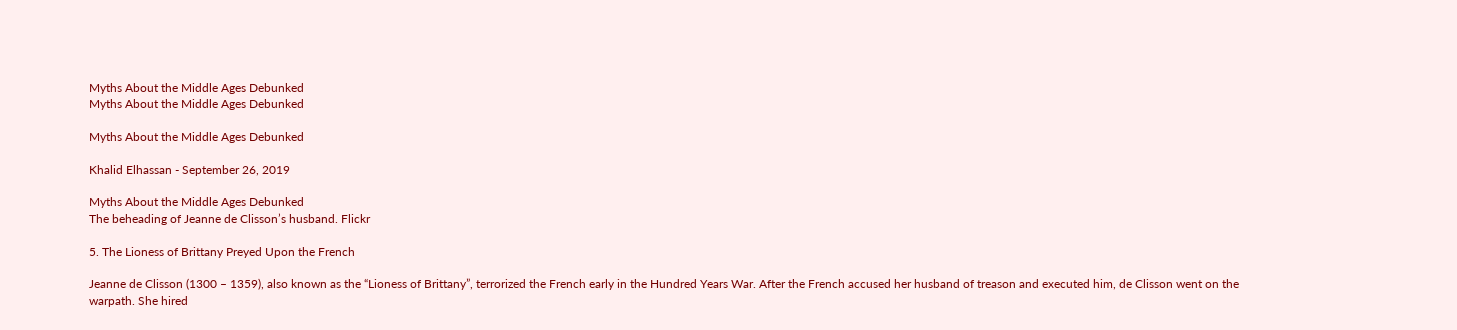Myths About the Middle Ages Debunked
Myths About the Middle Ages Debunked

Myths About the Middle Ages Debunked

Khalid Elhassan - September 26, 2019

Myths About the Middle Ages Debunked
The beheading of Jeanne de Clisson’s husband. Flickr

5. The Lioness of Brittany Preyed Upon the French

Jeanne de Clisson (1300 – 1359), also known as the “Lioness of Brittany”, terrorized the French early in the Hundred Years War. After the French accused her husband of treason and executed him, de Clisson went on the warpath. She hired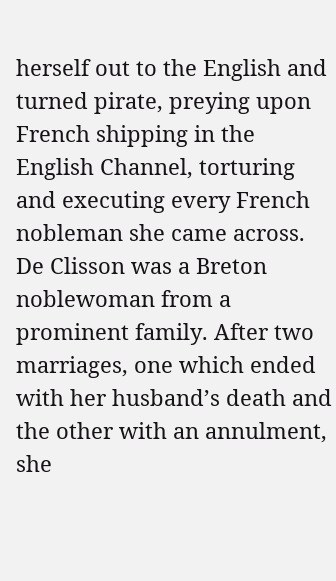herself out to the English and turned pirate, preying upon French shipping in the English Channel, torturing and executing every French nobleman she came across. De Clisson was a Breton noblewoman from a prominent family. After two marriages, one which ended with her husband’s death and the other with an annulment, she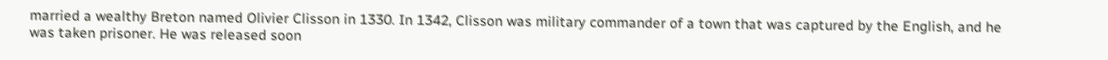married a wealthy Breton named Olivier Clisson in 1330. In 1342, Clisson was military commander of a town that was captured by the English, and he was taken prisoner. He was released soon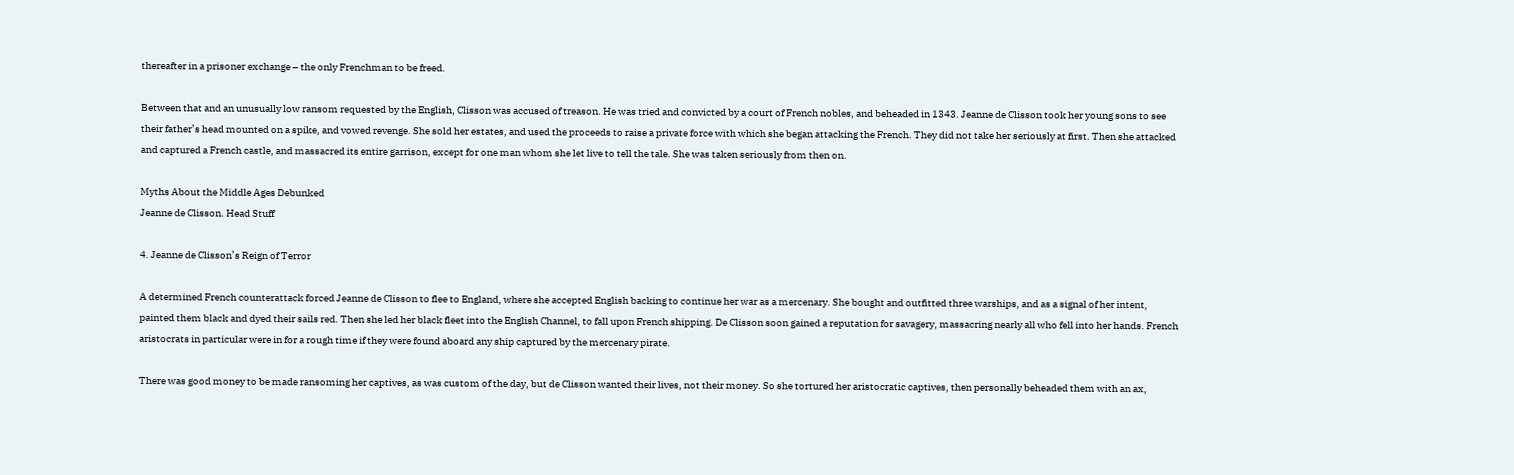thereafter in a prisoner exchange – the only Frenchman to be freed.

Between that and an unusually low ransom requested by the English, Clisson was accused of treason. He was tried and convicted by a court of French nobles, and beheaded in 1343. Jeanne de Clisson took her young sons to see their father’s head mounted on a spike, and vowed revenge. She sold her estates, and used the proceeds to raise a private force with which she began attacking the French. They did not take her seriously at first. Then she attacked and captured a French castle, and massacred its entire garrison, except for one man whom she let live to tell the tale. She was taken seriously from then on.

Myths About the Middle Ages Debunked
Jeanne de Clisson. Head Stuff

4. Jeanne de Clisson’s Reign of Terror

A determined French counterattack forced Jeanne de Clisson to flee to England, where she accepted English backing to continue her war as a mercenary. She bought and outfitted three warships, and as a signal of her intent, painted them black and dyed their sails red. Then she led her black fleet into the English Channel, to fall upon French shipping. De Clisson soon gained a reputation for savagery, massacring nearly all who fell into her hands. French aristocrats in particular were in for a rough time if they were found aboard any ship captured by the mercenary pirate.

There was good money to be made ransoming her captives, as was custom of the day, but de Clisson wanted their lives, not their money. So she tortured her aristocratic captives, then personally beheaded them with an ax,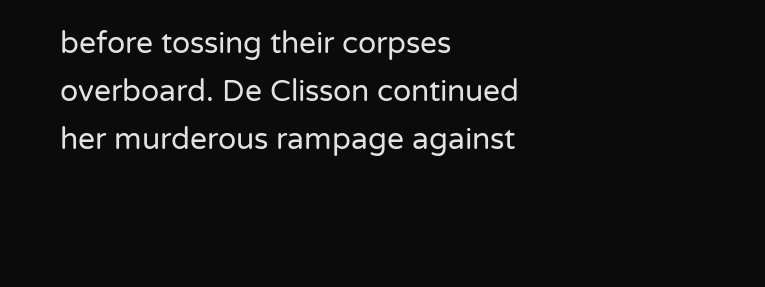before tossing their corpses overboard. De Clisson continued her murderous rampage against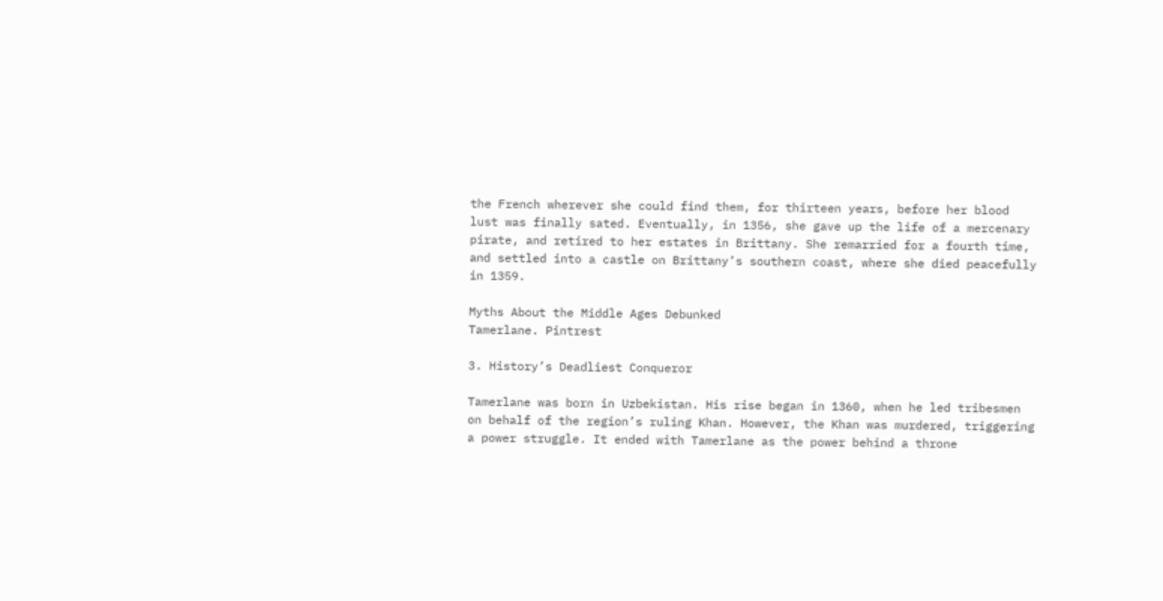the French wherever she could find them, for thirteen years, before her blood lust was finally sated. Eventually, in 1356, she gave up the life of a mercenary pirate, and retired to her estates in Brittany. She remarried for a fourth time, and settled into a castle on Brittany’s southern coast, where she died peacefully in 1359.

Myths About the Middle Ages Debunked
Tamerlane. Pintrest

3. History’s Deadliest Conqueror

Tamerlane was born in Uzbekistan. His rise began in 1360, when he led tribesmen on behalf of the region’s ruling Khan. However, the Khan was murdered, triggering a power struggle. It ended with Tamerlane as the power behind a throne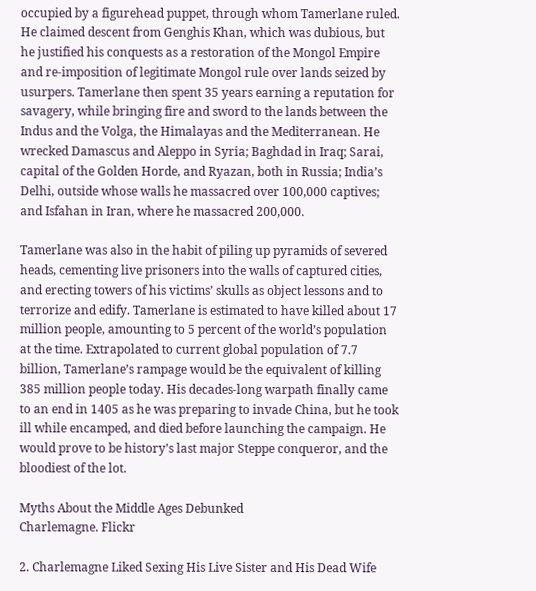occupied by a figurehead puppet, through whom Tamerlane ruled. He claimed descent from Genghis Khan, which was dubious, but he justified his conquests as a restoration of the Mongol Empire and re-imposition of legitimate Mongol rule over lands seized by usurpers. Tamerlane then spent 35 years earning a reputation for savagery, while bringing fire and sword to the lands between the Indus and the Volga, the Himalayas and the Mediterranean. He wrecked Damascus and Aleppo in Syria; Baghdad in Iraq; Sarai, capital of the Golden Horde, and Ryazan, both in Russia; India’s Delhi, outside whose walls he massacred over 100,000 captives; and Isfahan in Iran, where he massacred 200,000.

Tamerlane was also in the habit of piling up pyramids of severed heads, cementing live prisoners into the walls of captured cities, and erecting towers of his victims’ skulls as object lessons and to terrorize and edify. Tamerlane is estimated to have killed about 17 million people, amounting to 5 percent of the world’s population at the time. Extrapolated to current global population of 7.7 billion, Tamerlane’s rampage would be the equivalent of killing 385 million people today. His decades-long warpath finally came to an end in 1405 as he was preparing to invade China, but he took ill while encamped, and died before launching the campaign. He would prove to be history’s last major Steppe conqueror, and the bloodiest of the lot.

Myths About the Middle Ages Debunked
Charlemagne. Flickr

2. Charlemagne Liked Sexing His Live Sister and His Dead Wife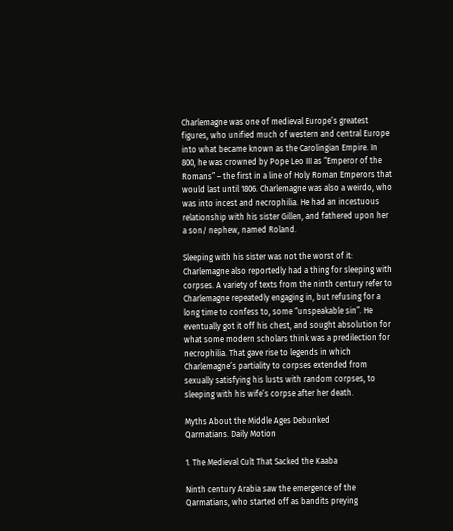Charlemagne was one of medieval Europe’s greatest figures, who unified much of western and central Europe into what became known as the Carolingian Empire. In 800, he was crowned by Pope Leo III as “Emperor of the Romans” – the first in a line of Holy Roman Emperors that would last until 1806. Charlemagne was also a weirdo, who was into incest and necrophilia. He had an incestuous relationship with his sister Gillen, and fathered upon her a son/ nephew, named Roland.

Sleeping with his sister was not the worst of it: Charlemagne also reportedly had a thing for sleeping with corpses. A variety of texts from the ninth century refer to Charlemagne repeatedly engaging in, but refusing for a long time to confess to, some “unspeakable sin”. He eventually got it off his chest, and sought absolution for what some modern scholars think was a predilection for necrophilia. That gave rise to legends in which Charlemagne’s partiality to corpses extended from sexually satisfying his lusts with random corpses, to sleeping with his wife’s corpse after her death.

Myths About the Middle Ages Debunked
Qarmatians. Daily Motion

1. The Medieval Cult That Sacked the Kaaba

Ninth century Arabia saw the emergence of the Qarmatians, who started off as bandits preying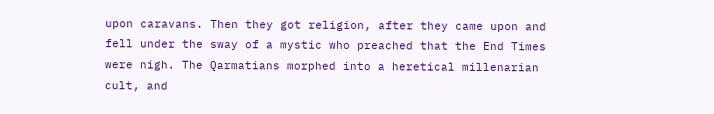upon caravans. Then they got religion, after they came upon and fell under the sway of a mystic who preached that the End Times were nigh. The Qarmatians morphed into a heretical millenarian cult, and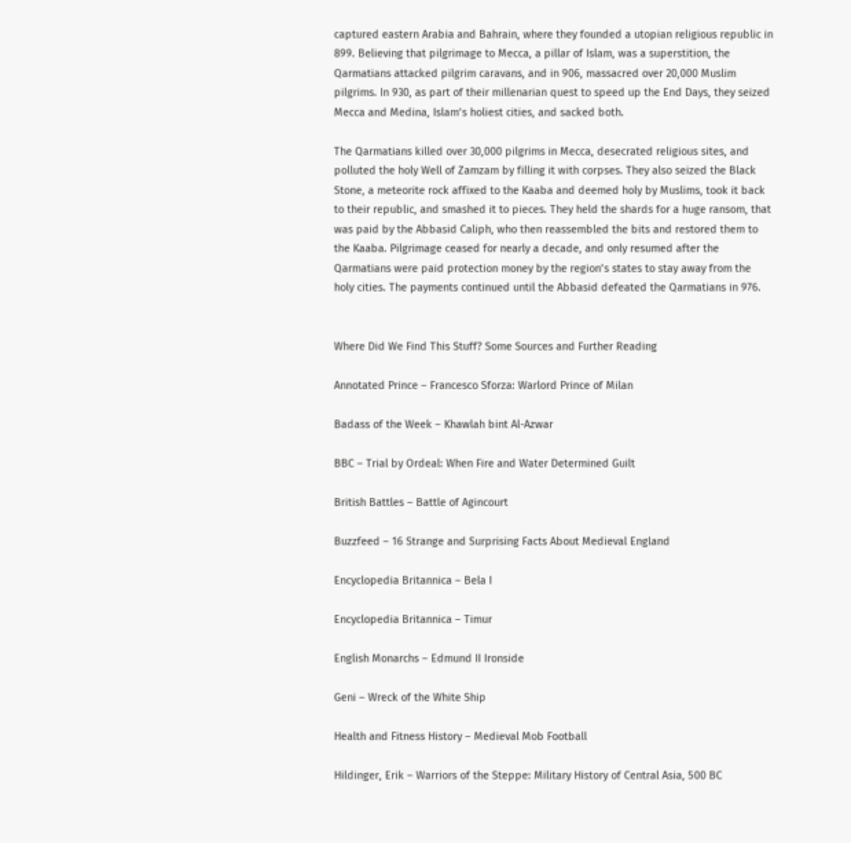captured eastern Arabia and Bahrain, where they founded a utopian religious republic in 899. Believing that pilgrimage to Mecca, a pillar of Islam, was a superstition, the Qarmatians attacked pilgrim caravans, and in 906, massacred over 20,000 Muslim pilgrims. In 930, as part of their millenarian quest to speed up the End Days, they seized Mecca and Medina, Islam’s holiest cities, and sacked both.

The Qarmatians killed over 30,000 pilgrims in Mecca, desecrated religious sites, and polluted the holy Well of Zamzam by filling it with corpses. They also seized the Black Stone, a meteorite rock affixed to the Kaaba and deemed holy by Muslims, took it back to their republic, and smashed it to pieces. They held the shards for a huge ransom, that was paid by the Abbasid Caliph, who then reassembled the bits and restored them to the Kaaba. Pilgrimage ceased for nearly a decade, and only resumed after the Qarmatians were paid protection money by the region’s states to stay away from the holy cities. The payments continued until the Abbasid defeated the Qarmatians in 976.


Where Did We Find This Stuff? Some Sources and Further Reading

Annotated Prince – Francesco Sforza: Warlord Prince of Milan

Badass of the Week – Khawlah bint Al-Azwar

BBC – Trial by Ordeal: When Fire and Water Determined Guilt

British Battles – Battle of Agincourt

Buzzfeed – 16 Strange and Surprising Facts About Medieval England

Encyclopedia Britannica – Bela I

Encyclopedia Britannica – Timur

English Monarchs – Edmund II Ironside

Geni – Wreck of the White Ship

Health and Fitness History – Medieval Mob Football

Hildinger, Erik – Warriors of the Steppe: Military History of Central Asia, 500 BC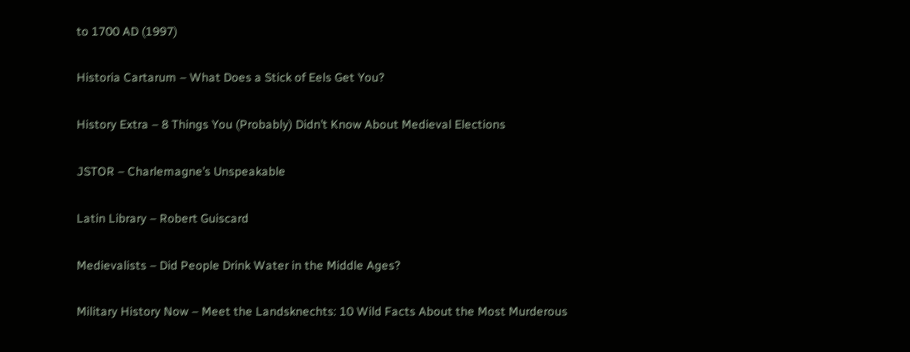to 1700 AD (1997)

Historia Cartarum – What Does a Stick of Eels Get You?

History Extra – 8 Things You (Probably) Didn’t Know About Medieval Elections

JSTOR – Charlemagne’s Unspeakable

Latin Library – Robert Guiscard

Medievalists – Did People Drink Water in the Middle Ages?

Military History Now – Meet the Landsknechts: 10 Wild Facts About the Most Murderous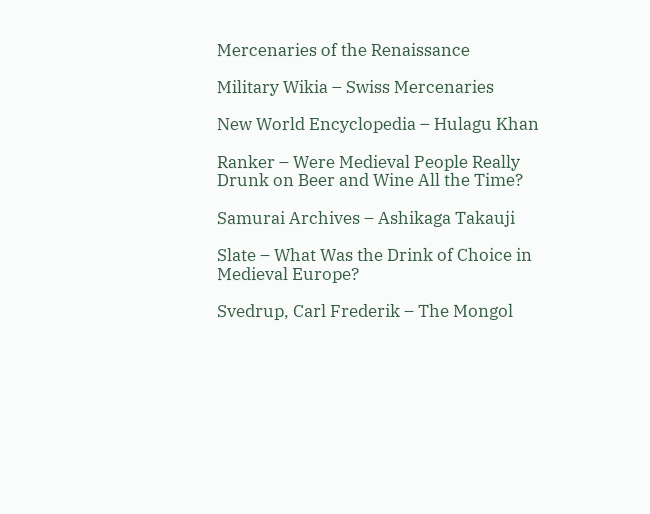Mercenaries of the Renaissance

Military Wikia – Swiss Mercenaries

New World Encyclopedia – Hulagu Khan

Ranker – Were Medieval People Really Drunk on Beer and Wine All the Time?

Samurai Archives – Ashikaga Takauji

Slate – What Was the Drink of Choice in Medieval Europe?

Svedrup, Carl Frederik – The Mongol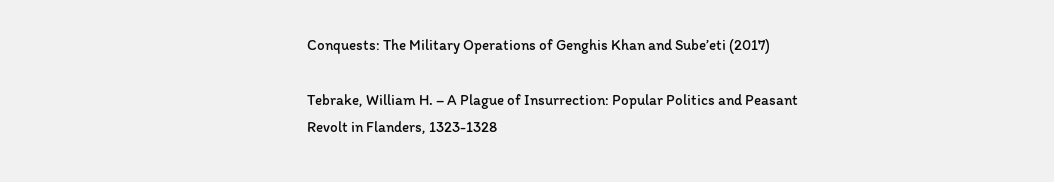Conquests: The Military Operations of Genghis Khan and Sube’eti (2017)

Tebrake, William H. – A Plague of Insurrection: Popular Politics and Peasant Revolt in Flanders, 1323-1328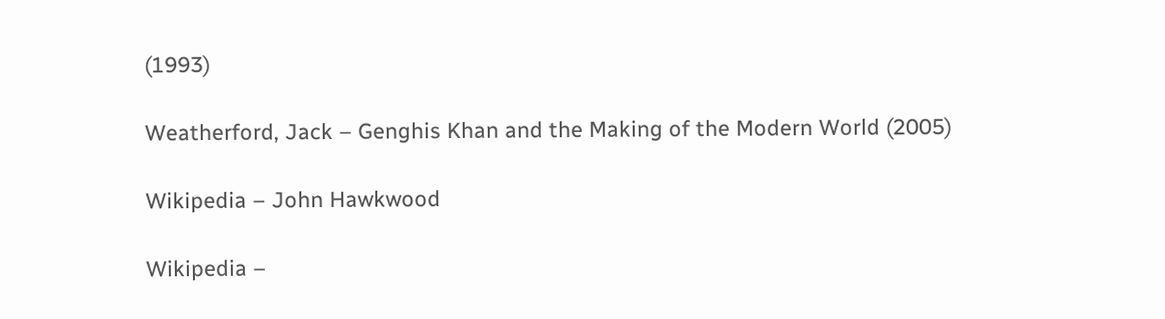(1993)

Weatherford, Jack – Genghis Khan and the Making of the Modern World (2005)

Wikipedia – John Hawkwood

Wikipedia –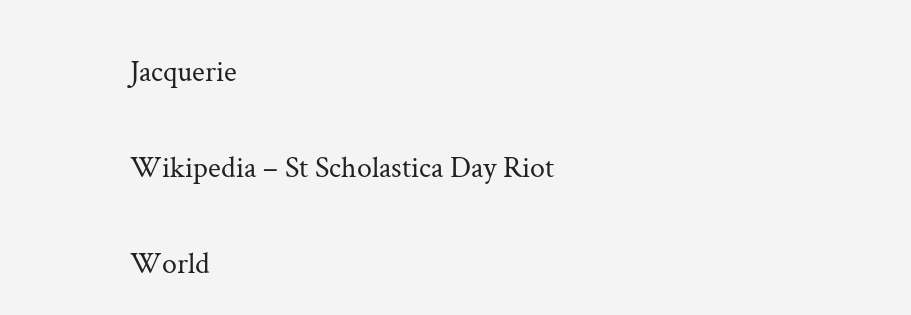Jacquerie

Wikipedia – St Scholastica Day Riot

World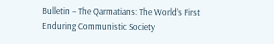Bulletin – The Qarmatians: The World’s First Enduring Communistic Society